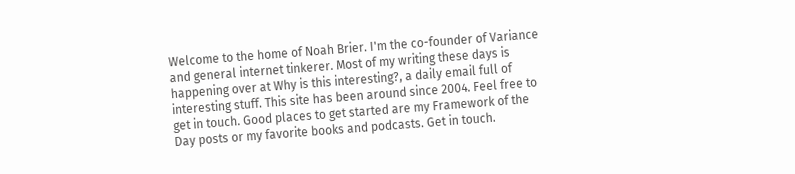Welcome to the home of Noah Brier. I'm the co-founder of Variance and general internet tinkerer. Most of my writing these days is happening over at Why is this interesting?, a daily email full of interesting stuff. This site has been around since 2004. Feel free to get in touch. Good places to get started are my Framework of the Day posts or my favorite books and podcasts. Get in touch.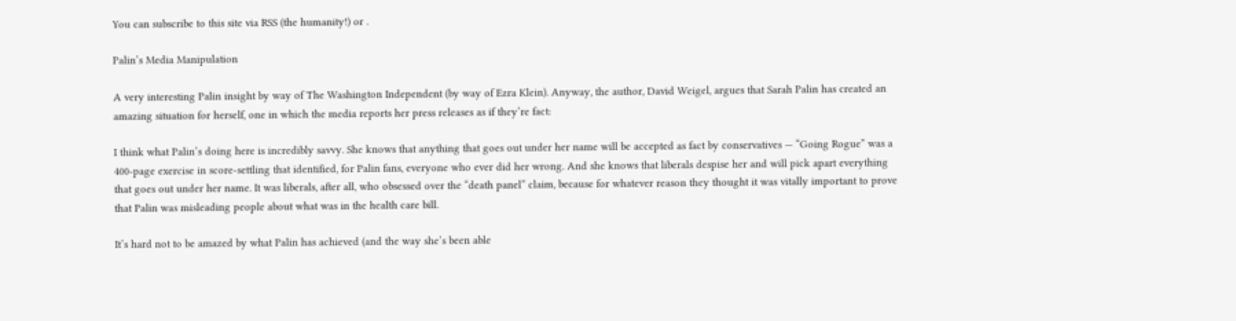You can subscribe to this site via RSS (the humanity!) or .

Palin’s Media Manipulation

A very interesting Palin insight by way of The Washington Independent (by way of Ezra Klein). Anyway, the author, David Weigel, argues that Sarah Palin has created an amazing situation for herself, one in which the media reports her press releases as if they’re fact:

I think what Palin’s doing here is incredibly savvy. She knows that anything that goes out under her name will be accepted as fact by conservatives — “Going Rogue” was a 400-page exercise in score-settling that identified, for Palin fans, everyone who ever did her wrong. And she knows that liberals despise her and will pick apart everything that goes out under her name. It was liberals, after all, who obsessed over the “death panel” claim, because for whatever reason they thought it was vitally important to prove that Palin was misleading people about what was in the health care bill.

It’s hard not to be amazed by what Palin has achieved (and the way she’s been able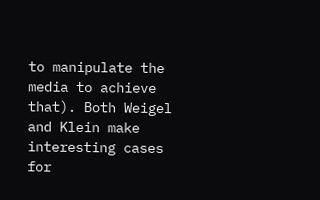to manipulate the media to achieve that). Both Weigel and Klein make interesting cases for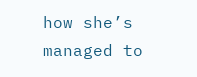how she’s managed to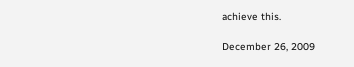achieve this.

December 26, 2009